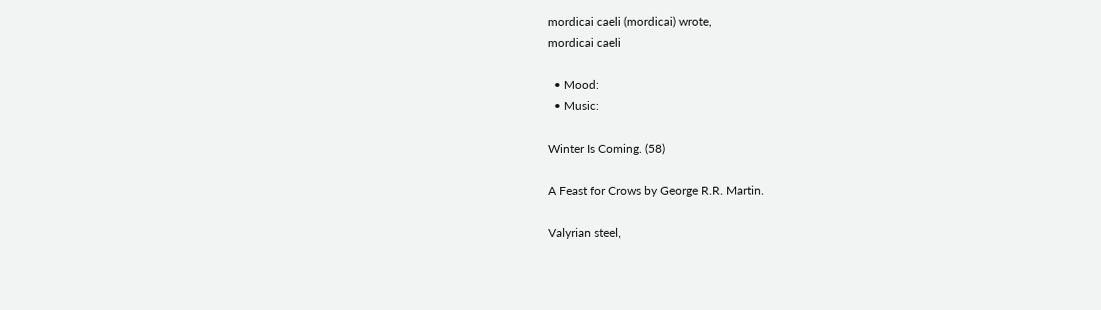mordicai caeli (mordicai) wrote,
mordicai caeli

  • Mood:
  • Music:

Winter Is Coming. (58)

A Feast for Crows by George R.R. Martin.

Valyrian steel,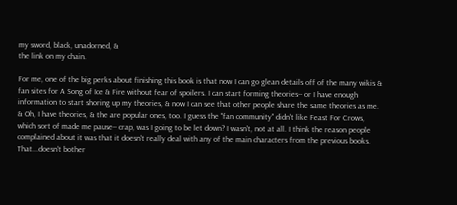my sword, black, unadorned, &
the link on my chain.

For me, one of the big perks about finishing this book is that now I can go glean details off of the many wikis & fan sites for A Song of Ice & Fire without fear of spoilers. I can start forming theories-- or I have enough information to start shoring up my theories, & now I can see that other people share the same theories as me. & Oh, I have theories, & the are popular ones, too. I guess the "fan community" didn't like Feast For Crows, which sort of made me pause-- crap, was I going to be let down? I wasn't, not at all. I think the reason people complained about it was that it doesn't really deal with any of the main characters from the previous books. That...doesn't bother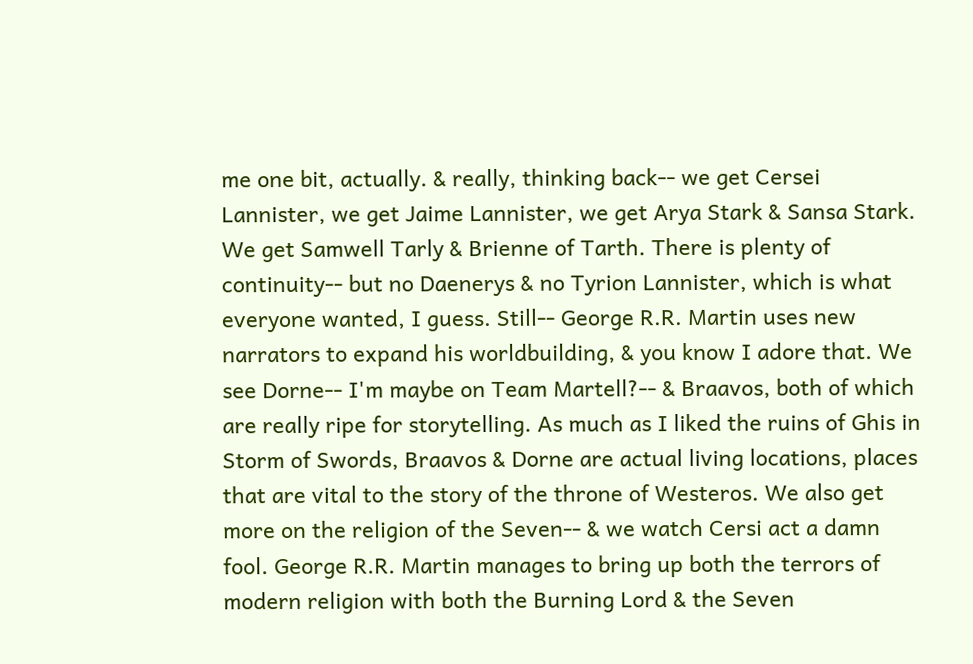me one bit, actually. & really, thinking back-- we get Cersei Lannister, we get Jaime Lannister, we get Arya Stark & Sansa Stark. We get Samwell Tarly & Brienne of Tarth. There is plenty of continuity-- but no Daenerys & no Tyrion Lannister, which is what everyone wanted, I guess. Still-- George R.R. Martin uses new narrators to expand his worldbuilding, & you know I adore that. We see Dorne-- I'm maybe on Team Martell?-- & Braavos, both of which are really ripe for storytelling. As much as I liked the ruins of Ghis in Storm of Swords, Braavos & Dorne are actual living locations, places that are vital to the story of the throne of Westeros. We also get more on the religion of the Seven-- & we watch Cersi act a damn fool. George R.R. Martin manages to bring up both the terrors of modern religion with both the Burning Lord & the Seven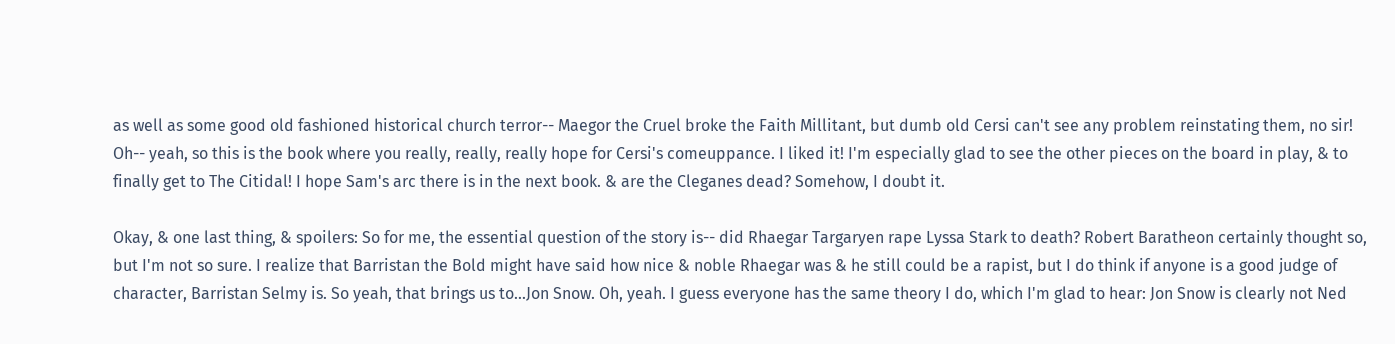as well as some good old fashioned historical church terror-- Maegor the Cruel broke the Faith Millitant, but dumb old Cersi can't see any problem reinstating them, no sir! Oh-- yeah, so this is the book where you really, really, really hope for Cersi's comeuppance. I liked it! I'm especially glad to see the other pieces on the board in play, & to finally get to The Citidal! I hope Sam's arc there is in the next book. & are the Cleganes dead? Somehow, I doubt it.

Okay, & one last thing, & spoilers: So for me, the essential question of the story is-- did Rhaegar Targaryen rape Lyssa Stark to death? Robert Baratheon certainly thought so, but I'm not so sure. I realize that Barristan the Bold might have said how nice & noble Rhaegar was & he still could be a rapist, but I do think if anyone is a good judge of character, Barristan Selmy is. So yeah, that brings us to...Jon Snow. Oh, yeah. I guess everyone has the same theory I do, which I'm glad to hear: Jon Snow is clearly not Ned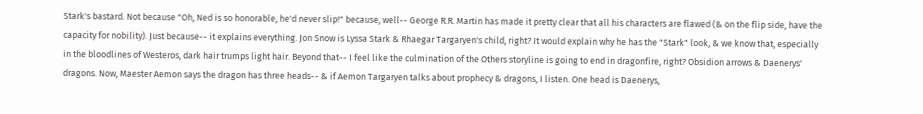Stark's bastard. Not because "Oh, Ned is so honorable, he'd never slip!" because, well-- George R.R. Martin has made it pretty clear that all his characters are flawed (& on the flip side, have the capacity for nobility). Just because-- it explains everything. Jon Snow is Lyssa Stark & Rhaegar Targaryen's child, right? It would explain why he has the "Stark" look, & we know that, especially in the bloodlines of Westeros, dark hair trumps light hair. Beyond that-- I feel like the culmination of the Others storyline is going to end in dragonfire, right? Obsidion arrows & Daenerys' dragons. Now, Maester Aemon says the dragon has three heads-- & if Aemon Targaryen talks about prophecy & dragons, I listen. One head is Daenerys,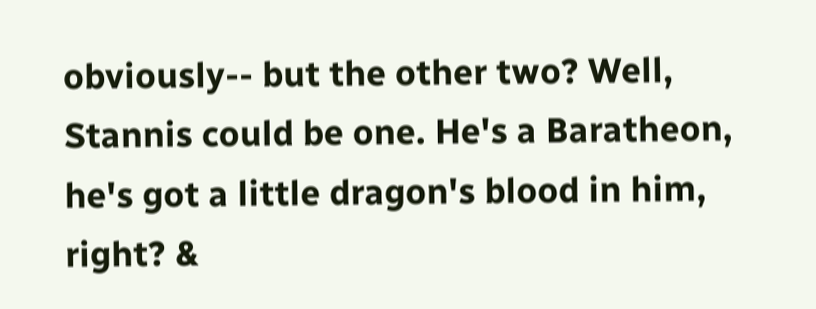obviously-- but the other two? Well, Stannis could be one. He's a Baratheon, he's got a little dragon's blood in him, right? &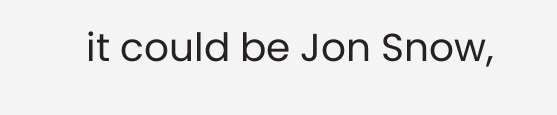it could be Jon Snow,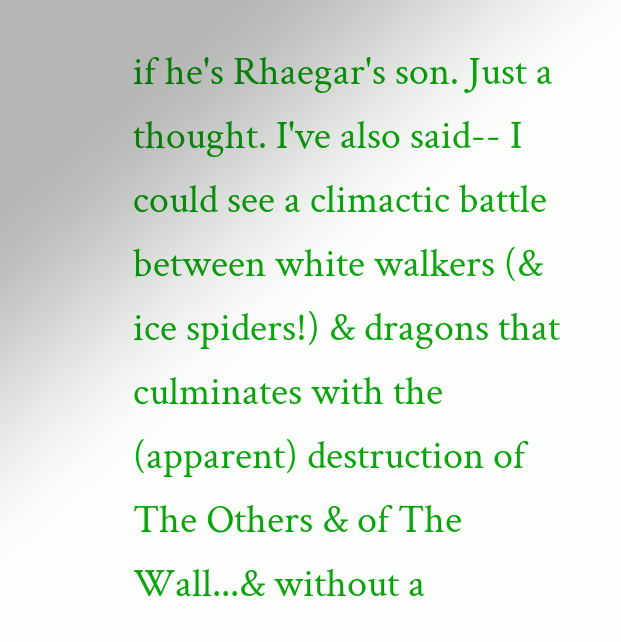if he's Rhaegar's son. Just a thought. I've also said-- I could see a climactic battle between white walkers (& ice spiders!) & dragons that culminates with the (apparent) destruction of The Others & of The Wall...& without a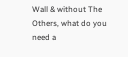Wall & without The Others, what do you need a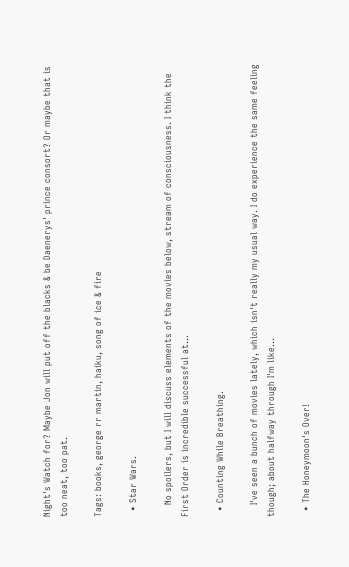Night's Watch for? Maybe Jon will put off the blacks & be Daenerys' prince consort? Or maybe that is too neat, too pat.

Tags: books, george rr martin, haiku, song of ice & fire

  • Star Wars.

    No spoilers, but I will discuss elements of the movies below, stream of consciousness. I think the First Order is incredible successful at…

  • Counting While Breathing.

    I've seen a bunch of movies lately, which isn't really my usual way. I do experience the same feeling though; about halfway through I'm like…

  • The Honeymoon's Over!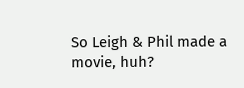So Leigh & Phil made a movie, huh?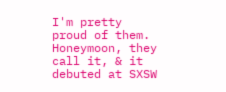I'm pretty proud of them. Honeymoon, they call it, & it debuted at SXSW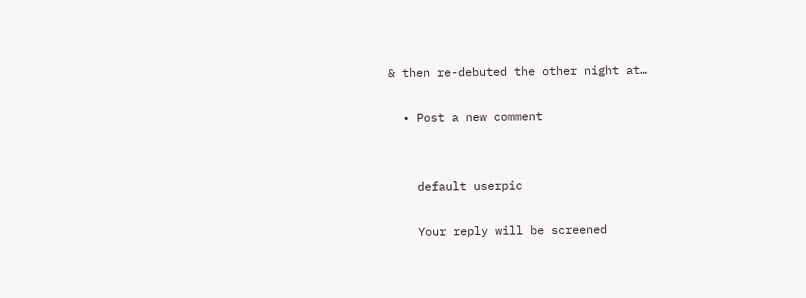& then re-debuted the other night at…

  • Post a new comment


    default userpic

    Your reply will be screened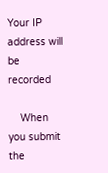Your IP address will be recorded

    When you submit the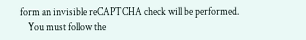form an invisible reCAPTCHA check will be performed.
    You must follow the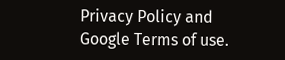Privacy Policy and Google Terms of use.